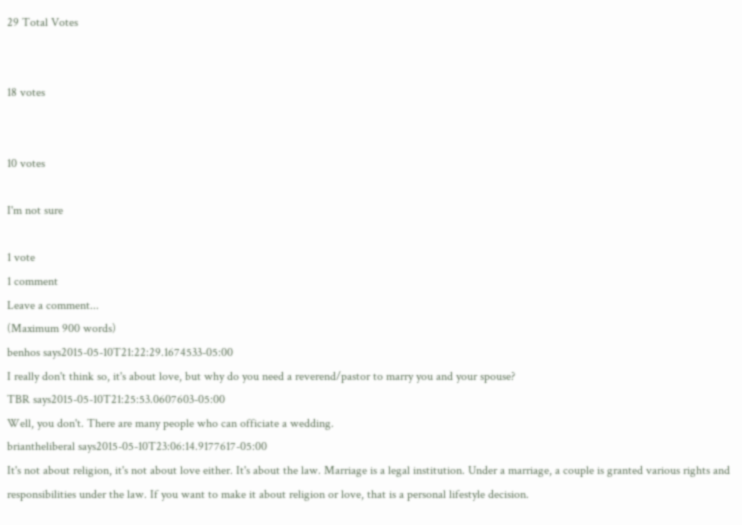29 Total Votes


18 votes


10 votes

I'm not sure

1 vote
1 comment
Leave a comment...
(Maximum 900 words)
benhos says2015-05-10T21:22:29.1674533-05:00
I really don't think so, it's about love, but why do you need a reverend/pastor to marry you and your spouse?
TBR says2015-05-10T21:25:53.0607603-05:00
Well, you don't. There are many people who can officiate a wedding.
briantheliberal says2015-05-10T23:06:14.9177617-05:00
It's not about religion, it's not about love either. It's about the law. Marriage is a legal institution. Under a marriage, a couple is granted various rights and responsibilities under the law. If you want to make it about religion or love, that is a personal lifestyle decision.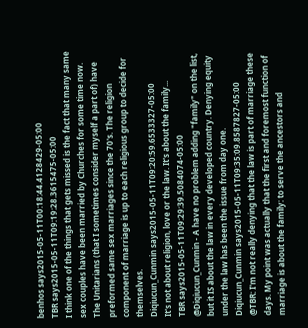benhos says2015-05-11T00:18:44.4128429-05:00
TBR says2015-05-11T09:19:28.3615475-05:00
I think one of the things that gets missed is the fact that many same sex couples have been married by Churches for some time now. The Unitarians (that I sometimes consider myself a part of) have preformed same sex marriages since the 70's. The religion component of marriage is up to each religious group to decide for themselves.
Diqiucun_Cunmin says2015-05-11T09:20:59.6533327-05:00
It's not about religion, love or the law. It's about the family...
TBR says2015-05-11T09:29:39.5084074-05:00
@Diqiucun_Cunmin - A have no problem adding "family" on the list, but it IS about the law in every developed country. Denying equity under the law has been the issue from day one.
Diqiucun_Cunmin says2015-05-11T09:35:09.8587827-05:00
@TBR: I'm not really denying that the law is part of marriage these days. My point was actually that the first and foremost function of marriage is about the family: to serve the ancestors and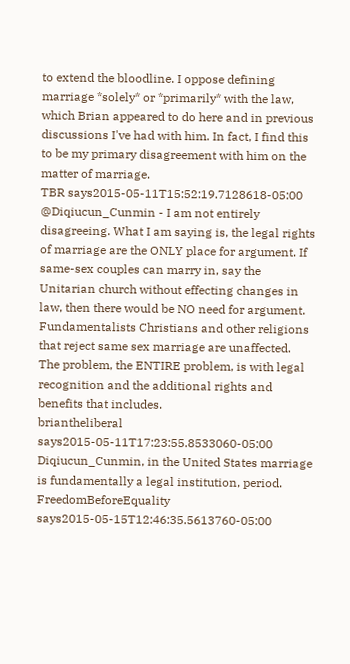to extend the bloodline. I oppose defining marriage *solely* or *primarily* with the law, which Brian appeared to do here and in previous discussions I've had with him. In fact, I find this to be my primary disagreement with him on the matter of marriage.
TBR says2015-05-11T15:52:19.7128618-05:00
@Diqiucun_Cunmin - I am not entirely disagreeing. What I am saying is, the legal rights of marriage are the ONLY place for argument. If same-sex couples can marry in, say the Unitarian church without effecting changes in law, then there would be NO need for argument. Fundamentalists Christians and other religions that reject same sex marriage are unaffected. The problem, the ENTIRE problem, is with legal recognition and the additional rights and benefits that includes.
briantheliberal says2015-05-11T17:23:55.8533060-05:00
Diqiucun_Cunmin, in the United States marriage is fundamentally a legal institution, period.
FreedomBeforeEquality says2015-05-15T12:46:35.5613760-05:00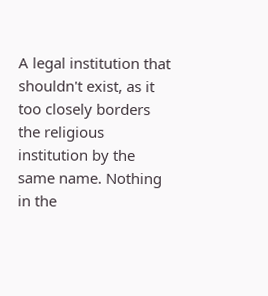A legal institution that shouldn't exist, as it too closely borders the religious institution by the same name. Nothing in the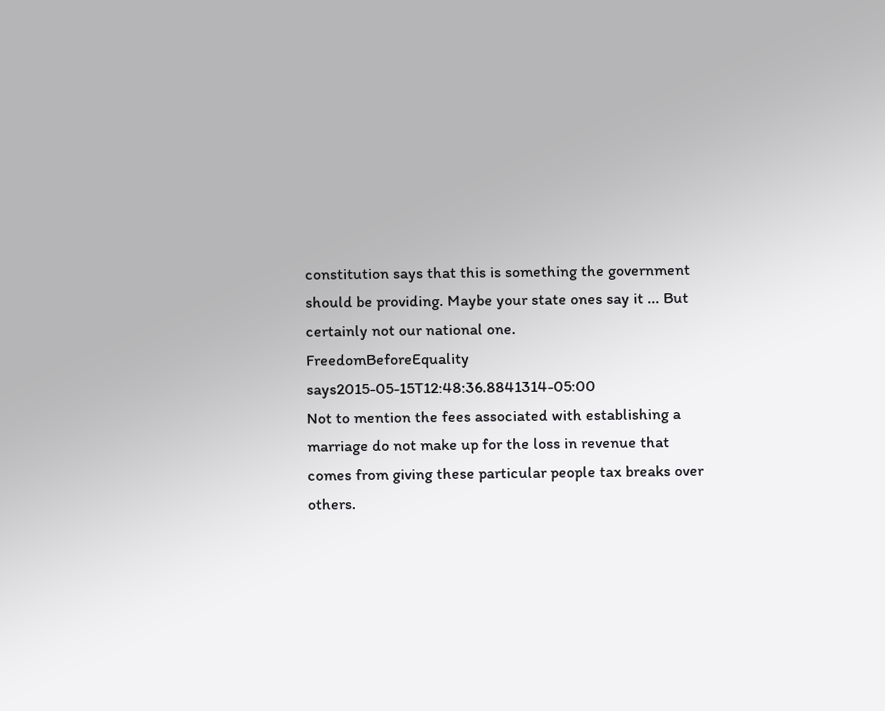constitution says that this is something the government should be providing. Maybe your state ones say it ... But certainly not our national one.
FreedomBeforeEquality says2015-05-15T12:48:36.8841314-05:00
Not to mention the fees associated with establishing a marriage do not make up for the loss in revenue that comes from giving these particular people tax breaks over others.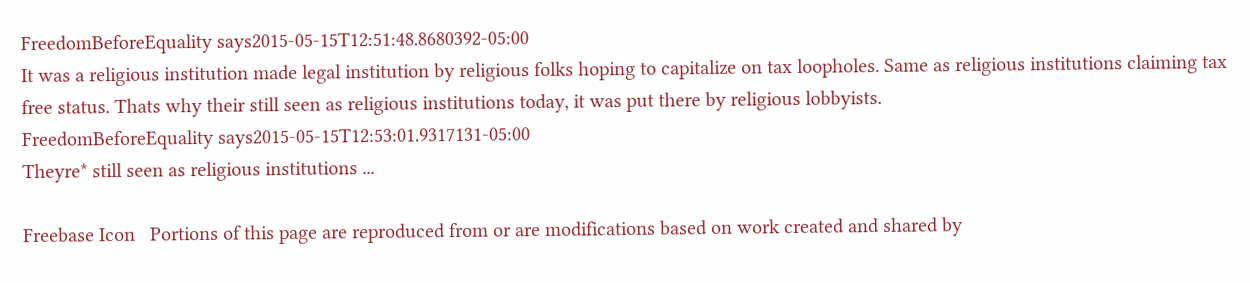FreedomBeforeEquality says2015-05-15T12:51:48.8680392-05:00
It was a religious institution made legal institution by religious folks hoping to capitalize on tax loopholes. Same as religious institutions claiming tax free status. Thats why their still seen as religious institutions today, it was put there by religious lobbyists.
FreedomBeforeEquality says2015-05-15T12:53:01.9317131-05:00
Theyre* still seen as religious institutions ...

Freebase Icon   Portions of this page are reproduced from or are modifications based on work created and shared by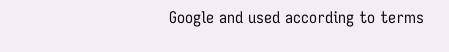Google and used according to terms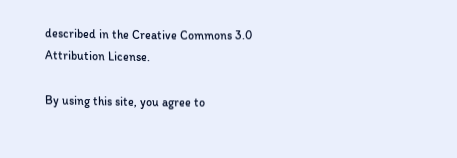described in the Creative Commons 3.0 Attribution License.

By using this site, you agree to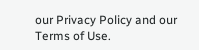our Privacy Policy and our Terms of Use.